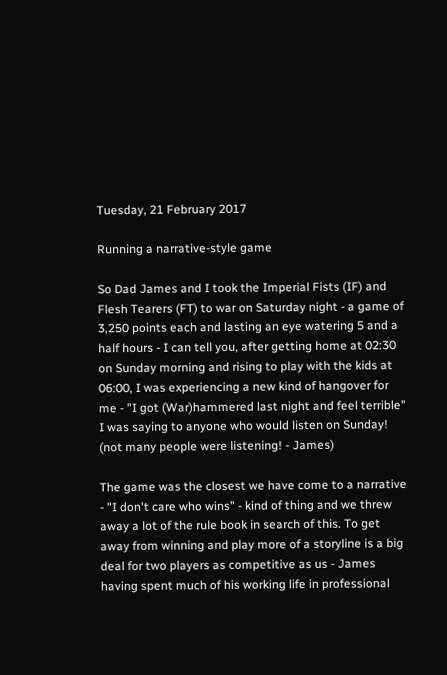Tuesday, 21 February 2017

Running a narrative-style game

So Dad James and I took the Imperial Fists (IF) and Flesh Tearers (FT) to war on Saturday night - a game of 3,250 points each and lasting an eye watering 5 and a half hours - I can tell you, after getting home at 02:30 on Sunday morning and rising to play with the kids at 06:00, I was experiencing a new kind of hangover for me - "I got (War)hammered last night and feel terrible" I was saying to anyone who would listen on Sunday! (not many people were listening! - James)

The game was the closest we have come to a narrative - "I don't care who wins" - kind of thing and we threw away a lot of the rule book in search of this. To get away from winning and play more of a storyline is a big deal for two players as competitive as us - James having spent much of his working life in professional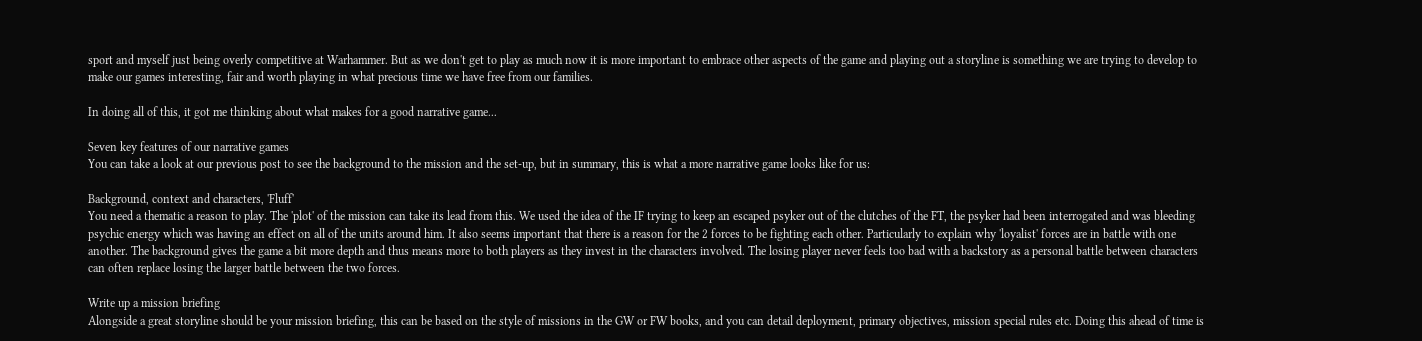sport and myself just being overly competitive at Warhammer. But as we don't get to play as much now it is more important to embrace other aspects of the game and playing out a storyline is something we are trying to develop to make our games interesting, fair and worth playing in what precious time we have free from our families.

In doing all of this, it got me thinking about what makes for a good narrative game...

Seven key features of our narrative games
You can take a look at our previous post to see the background to the mission and the set-up, but in summary, this is what a more narrative game looks like for us:

Background, context and characters, 'Fluff'
You need a thematic a reason to play. The 'plot' of the mission can take its lead from this. We used the idea of the IF trying to keep an escaped psyker out of the clutches of the FT, the psyker had been interrogated and was bleeding psychic energy which was having an effect on all of the units around him. It also seems important that there is a reason for the 2 forces to be fighting each other. Particularly to explain why 'loyalist' forces are in battle with one another. The background gives the game a bit more depth and thus means more to both players as they invest in the characters involved. The losing player never feels too bad with a backstory as a personal battle between characters can often replace losing the larger battle between the two forces.

Write up a mission briefing
Alongside a great storyline should be your mission briefing, this can be based on the style of missions in the GW or FW books, and you can detail deployment, primary objectives, mission special rules etc. Doing this ahead of time is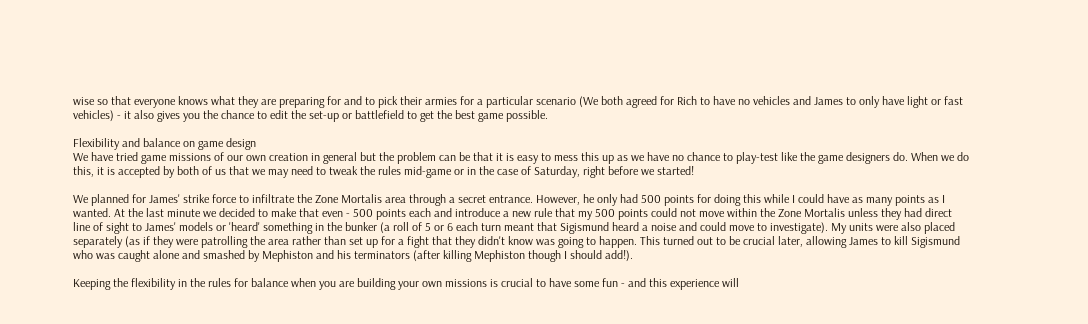wise so that everyone knows what they are preparing for and to pick their armies for a particular scenario (We both agreed for Rich to have no vehicles and James to only have light or fast vehicles) - it also gives you the chance to edit the set-up or battlefield to get the best game possible.

Flexibility and balance on game design
We have tried game missions of our own creation in general but the problem can be that it is easy to mess this up as we have no chance to play-test like the game designers do. When we do this, it is accepted by both of us that we may need to tweak the rules mid-game or in the case of Saturday, right before we started!

We planned for James' strike force to infiltrate the Zone Mortalis area through a secret entrance. However, he only had 500 points for doing this while I could have as many points as I wanted. At the last minute we decided to make that even - 500 points each and introduce a new rule that my 500 points could not move within the Zone Mortalis unless they had direct line of sight to James' models or 'heard' something in the bunker (a roll of 5 or 6 each turn meant that Sigismund heard a noise and could move to investigate). My units were also placed separately (as if they were patrolling the area rather than set up for a fight that they didn't know was going to happen. This turned out to be crucial later, allowing James to kill Sigismund who was caught alone and smashed by Mephiston and his terminators (after killing Mephiston though I should add!).

Keeping the flexibility in the rules for balance when you are building your own missions is crucial to have some fun - and this experience will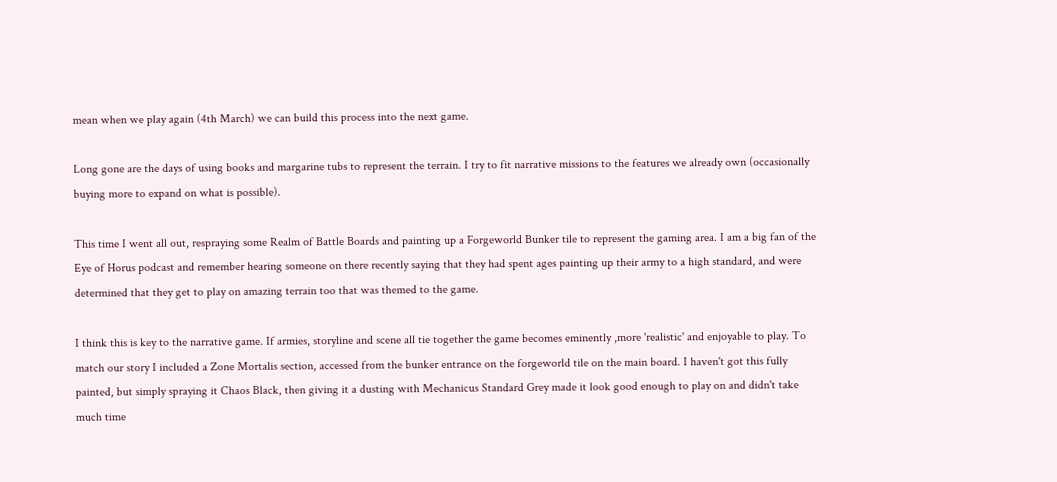mean when we play again (4th March) we can build this process into the next game.

Long gone are the days of using books and margarine tubs to represent the terrain. I try to fit narrative missions to the features we already own (occasionally buying more to expand on what is possible).

This time I went all out, respraying some Realm of Battle Boards and painting up a Forgeworld Bunker tile to represent the gaming area. I am a big fan of the Eye of Horus podcast and remember hearing someone on there recently saying that they had spent ages painting up their army to a high standard, and were determined that they get to play on amazing terrain too that was themed to the game.

I think this is key to the narrative game. If armies, storyline and scene all tie together the game becomes eminently ,more 'realistic' and enjoyable to play. To match our story I included a Zone Mortalis section, accessed from the bunker entrance on the forgeworld tile on the main board. I haven't got this fully painted, but simply spraying it Chaos Black, then giving it a dusting with Mechanicus Standard Grey made it look good enough to play on and didn't take much time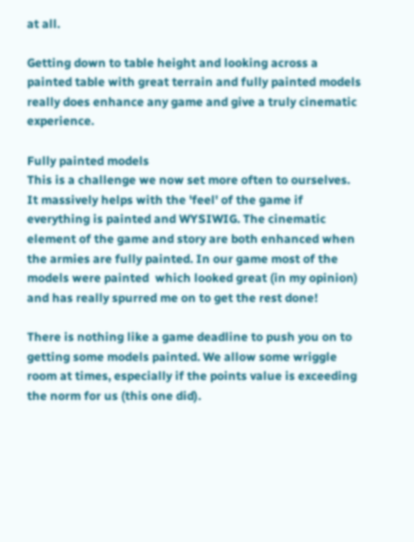at all.

Getting down to table height and looking across a painted table with great terrain and fully painted models really does enhance any game and give a truly cinematic experience.

Fully painted models
This is a challenge we now set more often to ourselves. It massively helps with the 'feel' of the game if everything is painted and WYSIWIG. The cinematic element of the game and story are both enhanced when the armies are fully painted. In our game most of the models were painted  which looked great (in my opinion) and has really spurred me on to get the rest done!

There is nothing like a game deadline to push you on to getting some models painted. We allow some wriggle room at times, especially if the points value is exceeding the norm for us (this one did).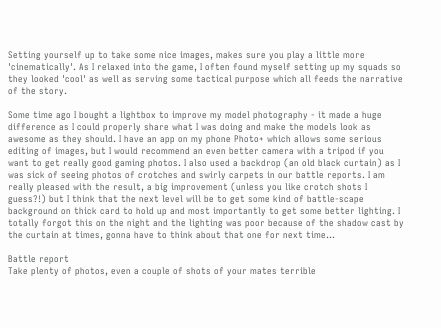Setting yourself up to take some nice images, makes sure you play a little more 'cinematically'. As I relaxed into the game, I often found myself setting up my squads so they looked 'cool' as well as serving some tactical purpose which all feeds the narrative of the story.

Some time ago I bought a lightbox to improve my model photography - it made a huge difference as I could properly share what I was doing and make the models look as awesome as they should. I have an app on my phone Photo+ which allows some serious editing of images, but I would recommend an even better camera with a tripod if you want to get really good gaming photos. I also used a backdrop (an old black curtain) as I was sick of seeing photos of crotches and swirly carpets in our battle reports. I am really pleased with the result, a big improvement (unless you like crotch shots I guess?!) but I think that the next level will be to get some kind of battle-scape background on thick card to hold up and most importantly to get some better lighting. I totally forgot this on the night and the lighting was poor because of the shadow cast by the curtain at times, gonna have to think about that one for next time...

Battle report
Take plenty of photos, even a couple of shots of your mates terrible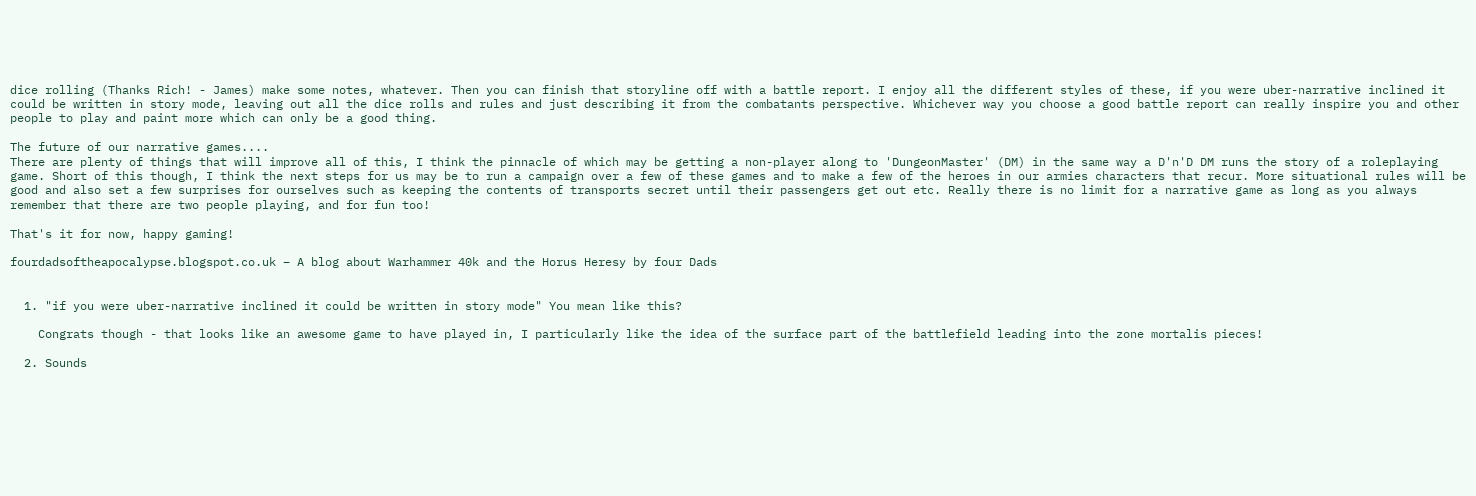dice rolling (Thanks Rich! - James) make some notes, whatever. Then you can finish that storyline off with a battle report. I enjoy all the different styles of these, if you were uber-narrative inclined it could be written in story mode, leaving out all the dice rolls and rules and just describing it from the combatants perspective. Whichever way you choose a good battle report can really inspire you and other people to play and paint more which can only be a good thing.

The future of our narrative games....
There are plenty of things that will improve all of this, I think the pinnacle of which may be getting a non-player along to 'DungeonMaster' (DM) in the same way a D'n'D DM runs the story of a roleplaying game. Short of this though, I think the next steps for us may be to run a campaign over a few of these games and to make a few of the heroes in our armies characters that recur. More situational rules will be good and also set a few surprises for ourselves such as keeping the contents of transports secret until their passengers get out etc. Really there is no limit for a narrative game as long as you always remember that there are two people playing, and for fun too!

That's it for now, happy gaming!

fourdadsoftheapocalypse.blogspot.co.uk – A blog about Warhammer 40k and the Horus Heresy by four Dads


  1. "if you were uber-narrative inclined it could be written in story mode" You mean like this?

    Congrats though - that looks like an awesome game to have played in, I particularly like the idea of the surface part of the battlefield leading into the zone mortalis pieces!

  2. Sounds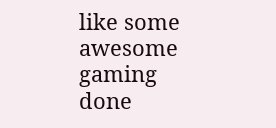like some awesome gaming done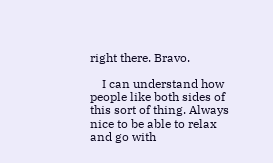right there. Bravo.

    I can understand how people like both sides of this sort of thing. Always nice to be able to relax and go with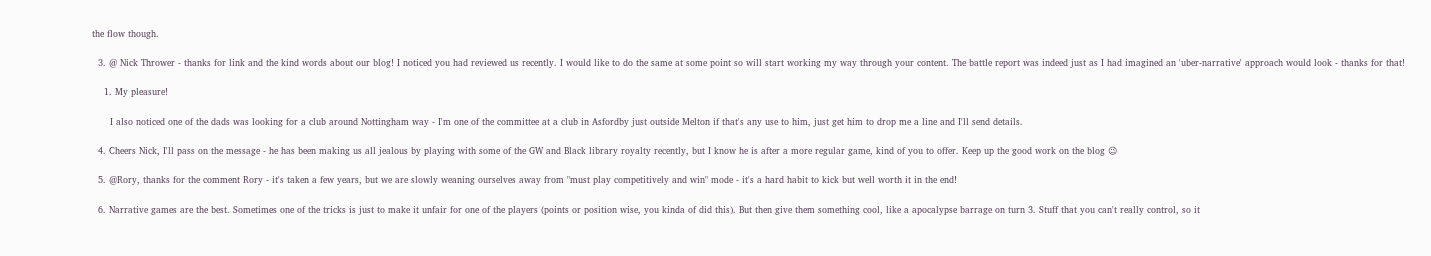the flow though.

  3. @ Nick Thrower - thanks for link and the kind words about our blog! I noticed you had reviewed us recently. I would like to do the same at some point so will start working my way through your content. The battle report was indeed just as I had imagined an 'uber-narrative' approach would look - thanks for that!

    1. My pleasure!

      I also noticed one of the dads was looking for a club around Nottingham way - I'm one of the committee at a club in Asfordby just outside Melton if that's any use to him, just get him to drop me a line and I'll send details.

  4. Cheers Nick, I'll pass on the message - he has been making us all jealous by playing with some of the GW and Black library royalty recently, but I know he is after a more regular game, kind of you to offer. Keep up the good work on the blog 😉

  5. @Rory, thanks for the comment Rory - it's taken a few years, but we are slowly weaning ourselves away from "must play competitively and win" mode - it's a hard habit to kick but well worth it in the end!

  6. Narrative games are the best. Sometimes one of the tricks is just to make it unfair for one of the players (points or position wise, you kinda of did this). But then give them something cool, like a apocalypse barrage on turn 3. Stuff that you can't really control, so it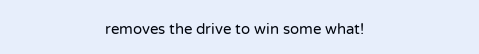removes the drive to win some what!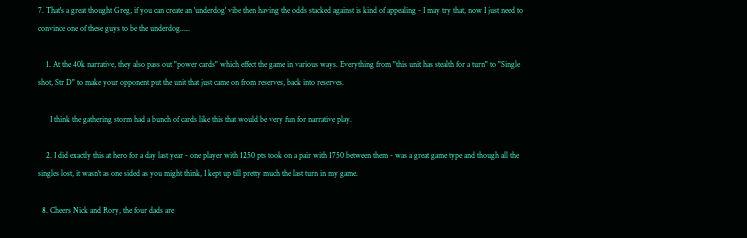7. That's a great thought Greg, if you can create an 'underdog' vibe then having the odds stacked against is kind of appealing - I may try that, now I just need to convince one of these guys to be the underdog.....

    1. At the 40k narrative, they also pass out "power cards" which effect the game in various ways. Everything from "this unit has stealth for a turn" to "Single shot, Str D" to make your opponent put the unit that just came on from reserves, back into reserves.

      I think the gathering storm had a bunch of cards like this that would be very fun for narrative play.

    2. I did exactly this at hero for a day last year - one player with 1250 pts took on a pair with 1750 between them - was a great game type and though all the singles lost, it wasn't as one sided as you might think, I kept up till pretty much the last turn in my game.

  8. Cheers Nick and Rory, the four dads are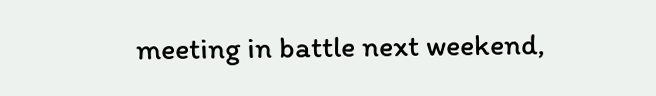meeting in battle next weekend,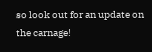so look out for an update on the carnage!